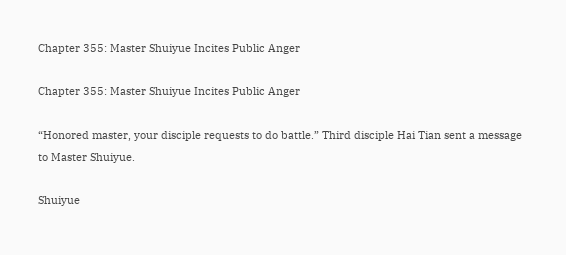Chapter 355: Master Shuiyue Incites Public Anger

Chapter 355: Master Shuiyue Incites Public Anger

“Honored master, your disciple requests to do battle.” Third disciple Hai Tian sent a message to Master Shuiyue.

Shuiyue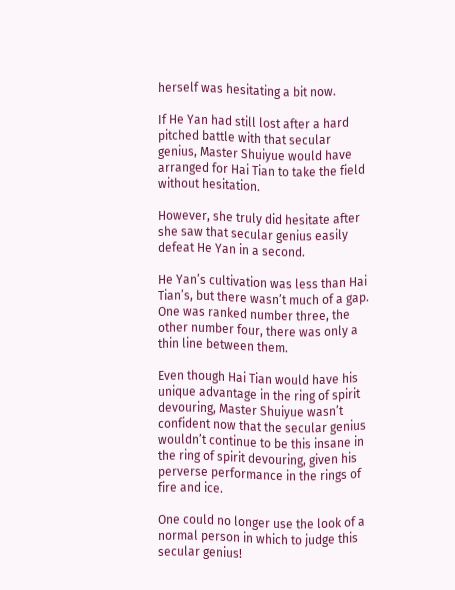herself was hesitating a bit now.

If He Yan had still lost after a hard pitched battle with that secular genius, Master Shuiyue would have arranged for Hai Tian to take the field without hesitation.

However, she truly did hesitate after she saw that secular genius easily defeat He Yan in a second.

He Yan’s cultivation was less than Hai Tian’s, but there wasn’t much of a gap. One was ranked number three, the other number four, there was only a thin line between them.

Even though Hai Tian would have his unique advantage in the ring of spirit devouring, Master Shuiyue wasn’t confident now that the secular genius wouldn’t continue to be this insane in the ring of spirit devouring, given his perverse performance in the rings of fire and ice.

One could no longer use the look of a normal person in which to judge this secular genius!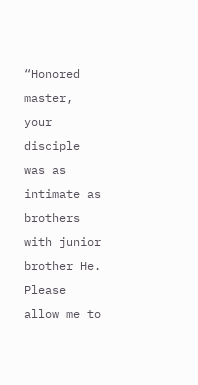“Honored master, your disciple was as intimate as brothers with junior brother He. Please allow me to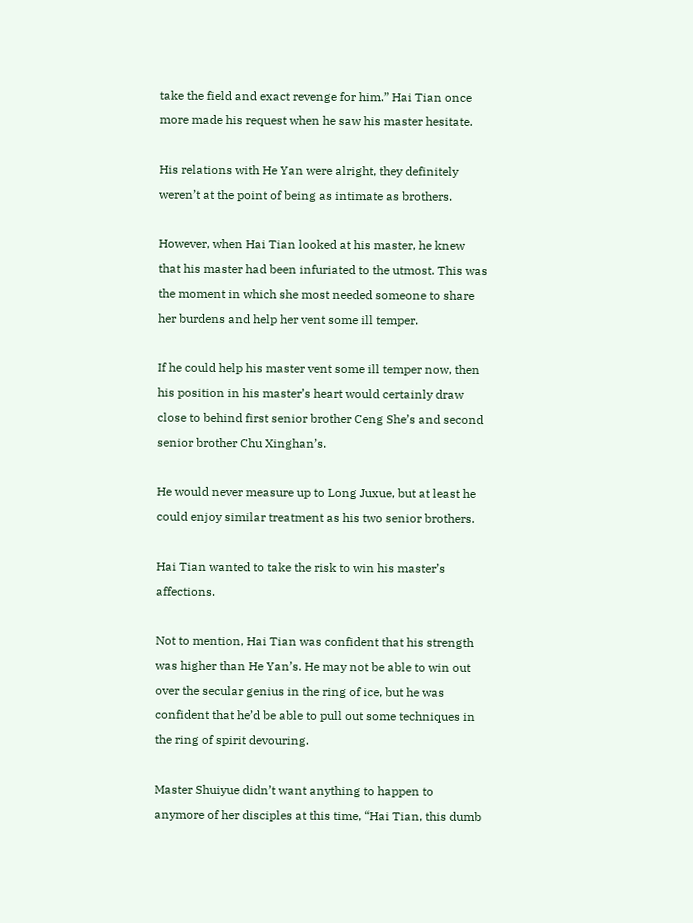take the field and exact revenge for him.” Hai Tian once more made his request when he saw his master hesitate.

His relations with He Yan were alright, they definitely weren’t at the point of being as intimate as brothers.

However, when Hai Tian looked at his master, he knew that his master had been infuriated to the utmost. This was the moment in which she most needed someone to share her burdens and help her vent some ill temper.

If he could help his master vent some ill temper now, then his position in his master’s heart would certainly draw close to behind first senior brother Ceng She’s and second senior brother Chu Xinghan’s.

He would never measure up to Long Juxue, but at least he could enjoy similar treatment as his two senior brothers.

Hai Tian wanted to take the risk to win his master’s affections.

Not to mention, Hai Tian was confident that his strength was higher than He Yan’s. He may not be able to win out over the secular genius in the ring of ice, but he was confident that he’d be able to pull out some techniques in the ring of spirit devouring.

Master Shuiyue didn’t want anything to happen to anymore of her disciples at this time, “Hai Tian, this dumb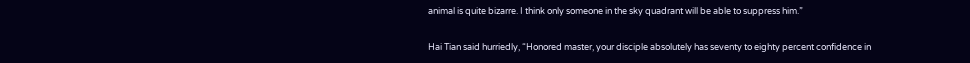animal is quite bizarre. I think only someone in the sky quadrant will be able to suppress him.”

Hai Tian said hurriedly, “Honored master, your disciple absolutely has seventy to eighty percent confidence in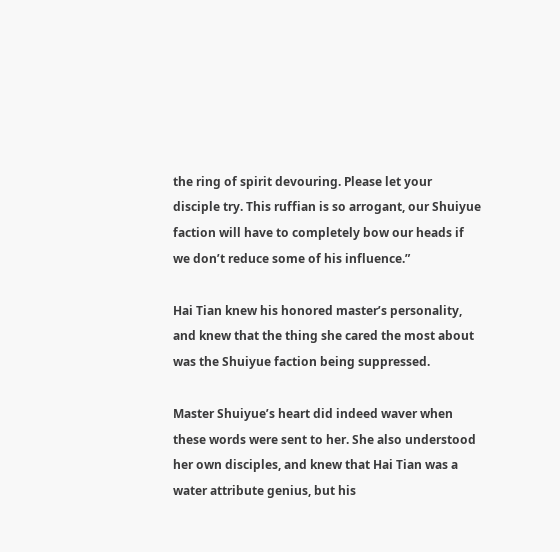the ring of spirit devouring. Please let your disciple try. This ruffian is so arrogant, our Shuiyue faction will have to completely bow our heads if we don’t reduce some of his influence.”

Hai Tian knew his honored master’s personality, and knew that the thing she cared the most about was the Shuiyue faction being suppressed.

Master Shuiyue’s heart did indeed waver when these words were sent to her. She also understood her own disciples, and knew that Hai Tian was a water attribute genius, but his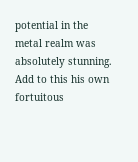potential in the metal realm was absolutely stunning. Add to this his own fortuitous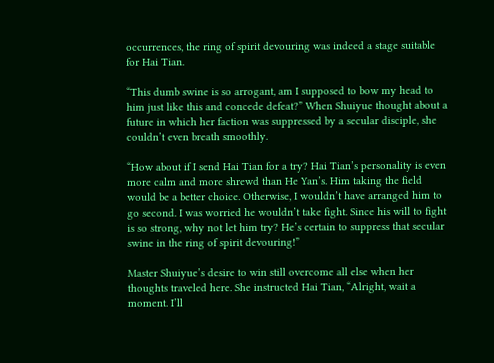occurrences, the ring of spirit devouring was indeed a stage suitable for Hai Tian.

“This dumb swine is so arrogant, am I supposed to bow my head to him just like this and concede defeat?” When Shuiyue thought about a future in which her faction was suppressed by a secular disciple, she couldn’t even breath smoothly.

“How about if I send Hai Tian for a try? Hai Tian’s personality is even more calm and more shrewd than He Yan’s. Him taking the field would be a better choice. Otherwise, I wouldn’t have arranged him to go second. I was worried he wouldn’t take fight. Since his will to fight is so strong, why not let him try? He’s certain to suppress that secular swine in the ring of spirit devouring!”

Master Shuiyue’s desire to win still overcome all else when her thoughts traveled here. She instructed Hai Tian, “Alright, wait a moment. I’ll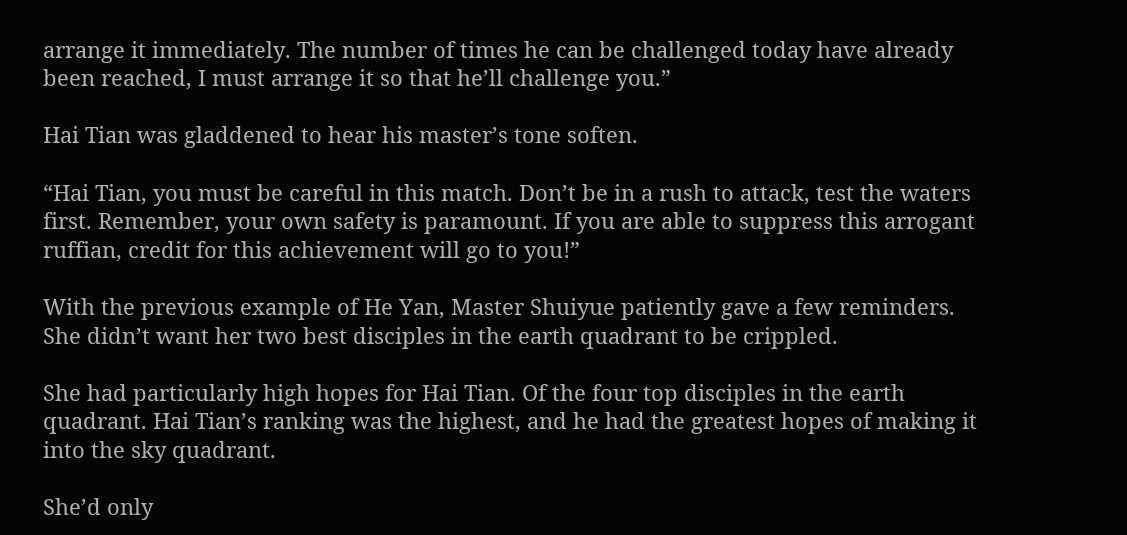arrange it immediately. The number of times he can be challenged today have already been reached, I must arrange it so that he’ll challenge you.”

Hai Tian was gladdened to hear his master’s tone soften.

“Hai Tian, you must be careful in this match. Don’t be in a rush to attack, test the waters first. Remember, your own safety is paramount. If you are able to suppress this arrogant ruffian, credit for this achievement will go to you!”

With the previous example of He Yan, Master Shuiyue patiently gave a few reminders. She didn’t want her two best disciples in the earth quadrant to be crippled.

She had particularly high hopes for Hai Tian. Of the four top disciples in the earth quadrant. Hai Tian’s ranking was the highest, and he had the greatest hopes of making it into the sky quadrant.

She’d only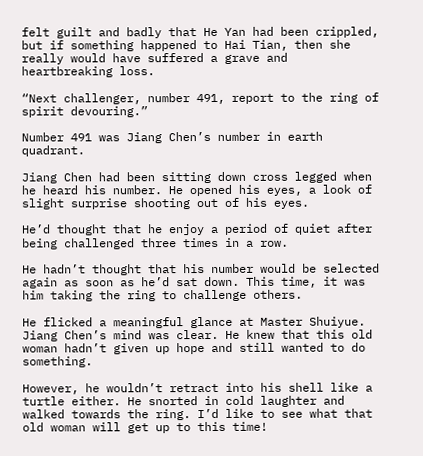felt guilt and badly that He Yan had been crippled, but if something happened to Hai Tian, then she really would have suffered a grave and heartbreaking loss.

“Next challenger, number 491, report to the ring of spirit devouring.”

Number 491 was Jiang Chen’s number in earth quadrant.

Jiang Chen had been sitting down cross legged when he heard his number. He opened his eyes, a look of slight surprise shooting out of his eyes.

He’d thought that he enjoy a period of quiet after being challenged three times in a row.

He hadn’t thought that his number would be selected again as soon as he’d sat down. This time, it was him taking the ring to challenge others.

He flicked a meaningful glance at Master Shuiyue. Jiang Chen’s mind was clear. He knew that this old woman hadn’t given up hope and still wanted to do something.

However, he wouldn’t retract into his shell like a turtle either. He snorted in cold laughter and walked towards the ring. I’d like to see what that old woman will get up to this time!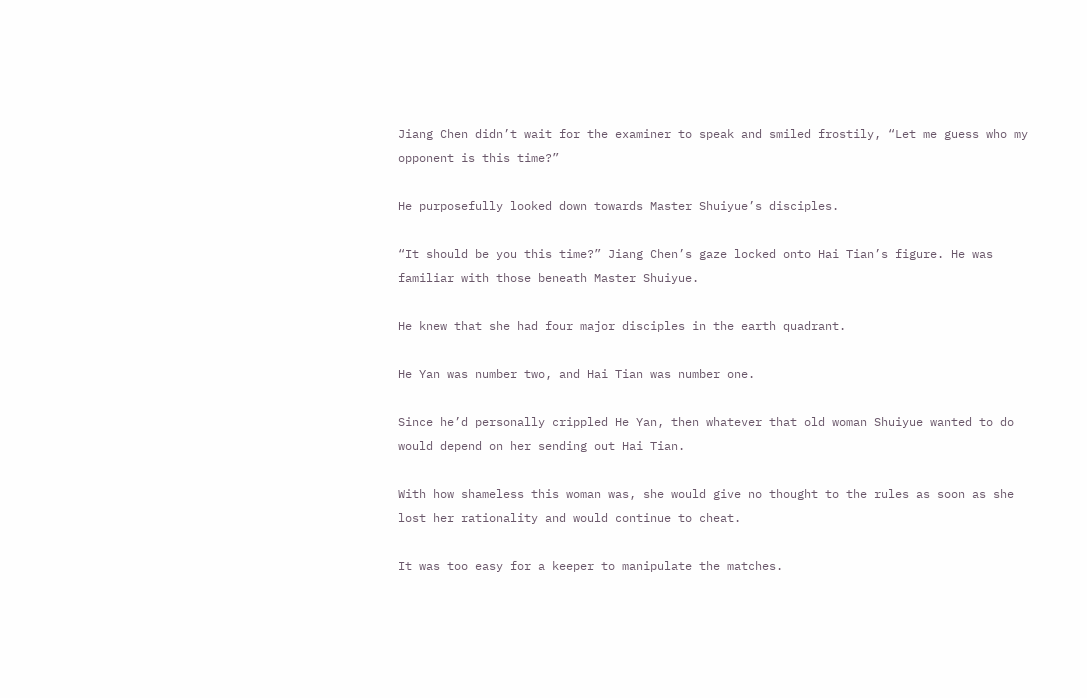Jiang Chen didn’t wait for the examiner to speak and smiled frostily, “Let me guess who my opponent is this time?”

He purposefully looked down towards Master Shuiyue’s disciples.

“It should be you this time?” Jiang Chen’s gaze locked onto Hai Tian’s figure. He was familiar with those beneath Master Shuiyue.

He knew that she had four major disciples in the earth quadrant.

He Yan was number two, and Hai Tian was number one.

Since he’d personally crippled He Yan, then whatever that old woman Shuiyue wanted to do would depend on her sending out Hai Tian.

With how shameless this woman was, she would give no thought to the rules as soon as she lost her rationality and would continue to cheat.

It was too easy for a keeper to manipulate the matches.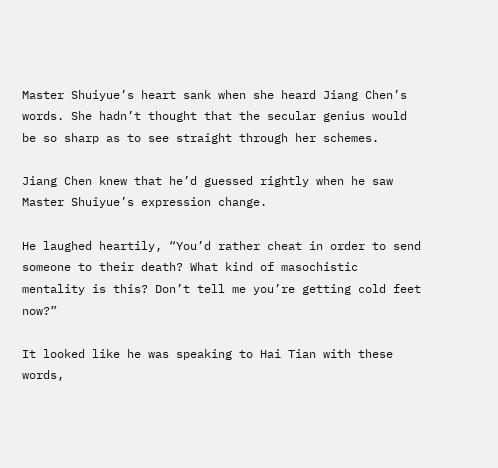Master Shuiyue’s heart sank when she heard Jiang Chen’s words. She hadn’t thought that the secular genius would be so sharp as to see straight through her schemes.

Jiang Chen knew that he’d guessed rightly when he saw Master Shuiyue’s expression change.

He laughed heartily, “You’d rather cheat in order to send someone to their death? What kind of masochistic mentality is this? Don’t tell me you’re getting cold feet now?”

It looked like he was speaking to Hai Tian with these words,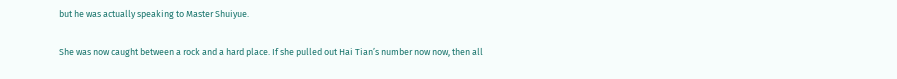but he was actually speaking to Master Shuiyue.

She was now caught between a rock and a hard place. If she pulled out Hai Tian’s number now now, then all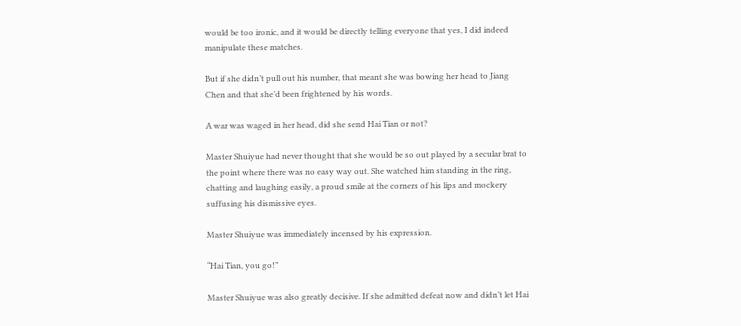would be too ironic, and it would be directly telling everyone that yes, I did indeed manipulate these matches.

But if she didn’t pull out his number, that meant she was bowing her head to Jiang Chen and that she’d been frightened by his words.

A war was waged in her head, did she send Hai Tian or not?

Master Shuiyue had never thought that she would be so out played by a secular brat to the point where there was no easy way out. She watched him standing in the ring, chatting and laughing easily, a proud smile at the corners of his lips and mockery suffusing his dismissive eyes.

Master Shuiyue was immediately incensed by his expression.

“Hai Tian, you go!”

Master Shuiyue was also greatly decisive. If she admitted defeat now and didn’t let Hai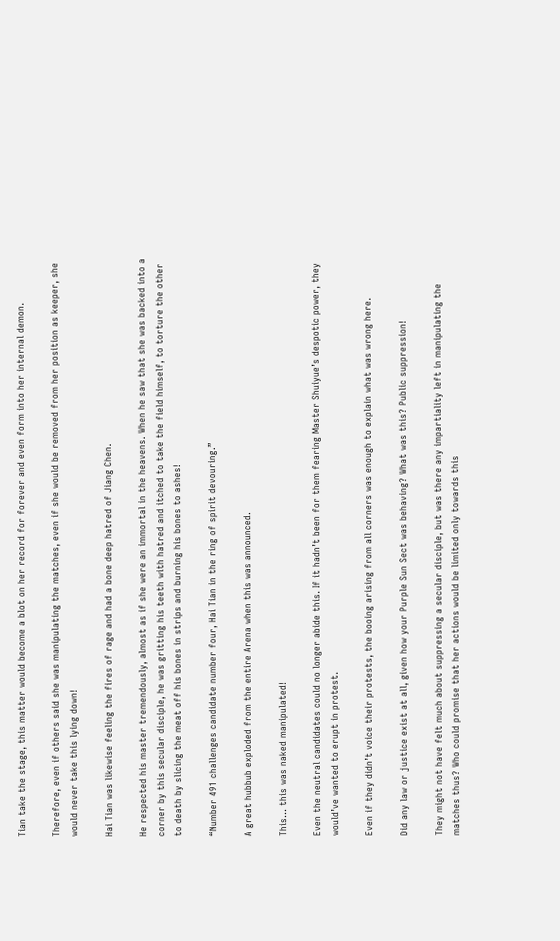Tian take the stage, this matter would become a blot on her record for forever and even form into her internal demon.

Therefore, even if others said she was manipulating the matches, even if she would be removed from her position as keeper, she would never take this lying down!

Hai Tian was likewise feeling the fires of rage and had a bone deep hatred of Jiang Chen.

He respected his master tremendously, almost as if she were an immortal in the heavens. When he saw that she was backed into a corner by this secular disciple, he was gritting his teeth with hatred and itched to take the field himself, to torture the other to death by slicing the meat off his bones in strips and burning his bones to ashes!

“Number 491 challenges candidate number four, Hai Tian in the ring of spirit devouring.”

A great hubbub exploded from the entire Arena when this was announced.

This… this was naked manipulated!

Even the neutral candidates could no longer abide this. If it hadn’t been for them fearing Master Shuiyue’s despotic power, they would’ve wanted to erupt in protest.

Even if they didn’t voice their protests, the booing arising from all corners was enough to explain what was wrong here.

Did any law or justice exist at all, given how your Purple Sun Sect was behaving? What was this? Public suppression!

They might not have felt much about suppressing a secular disciple, but was there any impartiality left in manipulating the matches thus? Who could promise that her actions would be limited only towards this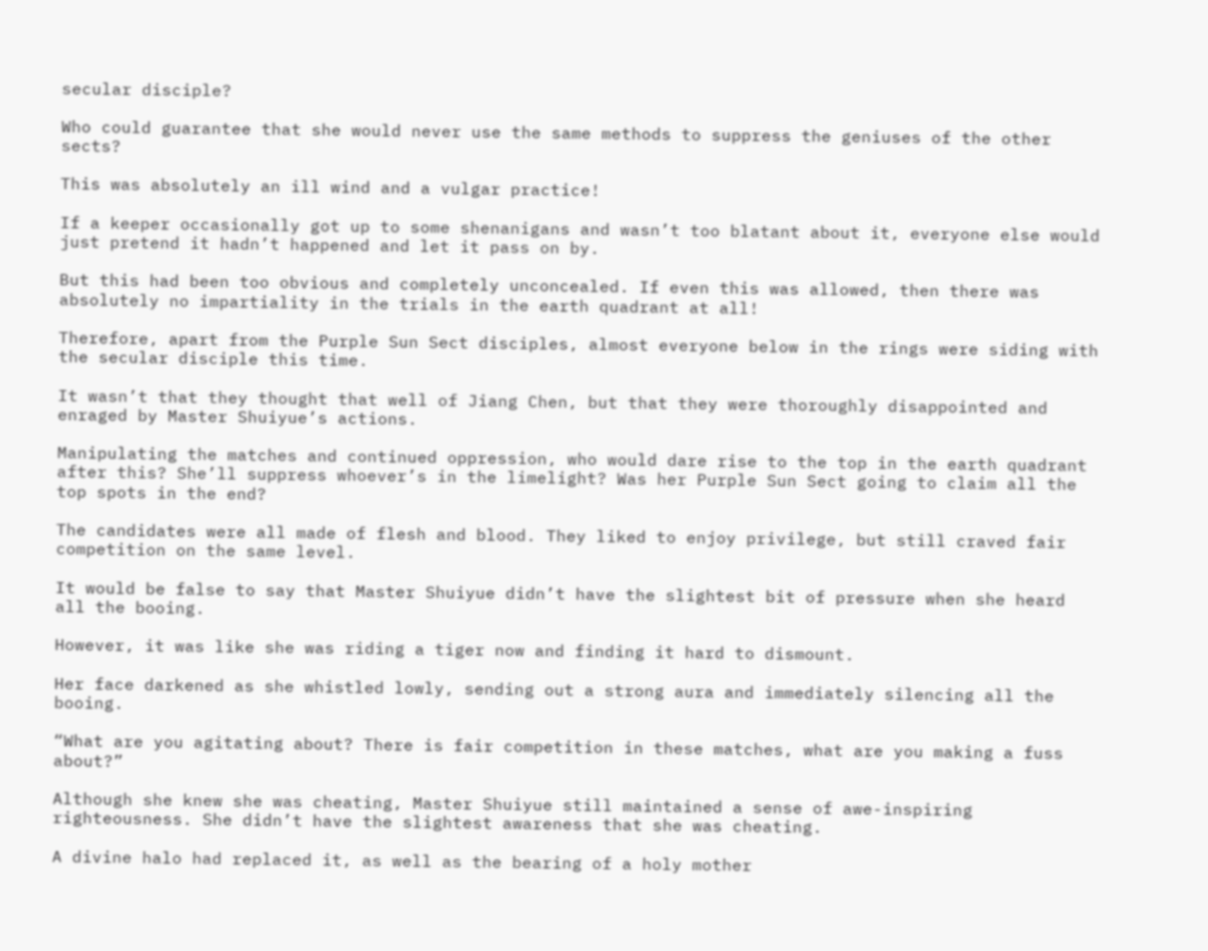secular disciple?

Who could guarantee that she would never use the same methods to suppress the geniuses of the other sects?

This was absolutely an ill wind and a vulgar practice!

If a keeper occasionally got up to some shenanigans and wasn’t too blatant about it, everyone else would just pretend it hadn’t happened and let it pass on by.

But this had been too obvious and completely unconcealed. If even this was allowed, then there was absolutely no impartiality in the trials in the earth quadrant at all!

Therefore, apart from the Purple Sun Sect disciples, almost everyone below in the rings were siding with the secular disciple this time.

It wasn’t that they thought that well of Jiang Chen, but that they were thoroughly disappointed and enraged by Master Shuiyue’s actions.

Manipulating the matches and continued oppression, who would dare rise to the top in the earth quadrant after this? She’ll suppress whoever’s in the limelight? Was her Purple Sun Sect going to claim all the top spots in the end?

The candidates were all made of flesh and blood. They liked to enjoy privilege, but still craved fair competition on the same level.

It would be false to say that Master Shuiyue didn’t have the slightest bit of pressure when she heard all the booing.

However, it was like she was riding a tiger now and finding it hard to dismount.

Her face darkened as she whistled lowly, sending out a strong aura and immediately silencing all the booing.

“What are you agitating about? There is fair competition in these matches, what are you making a fuss about?”

Although she knew she was cheating, Master Shuiyue still maintained a sense of awe-inspiring righteousness. She didn’t have the slightest awareness that she was cheating.

A divine halo had replaced it, as well as the bearing of a holy mother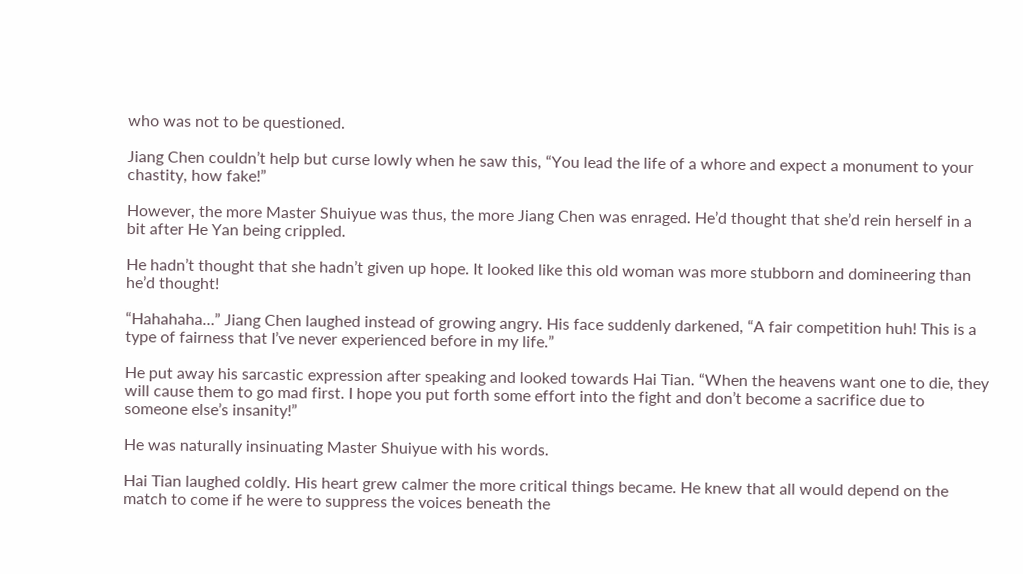who was not to be questioned.

Jiang Chen couldn’t help but curse lowly when he saw this, “You lead the life of a whore and expect a monument to your chastity, how fake!”

However, the more Master Shuiyue was thus, the more Jiang Chen was enraged. He’d thought that she’d rein herself in a bit after He Yan being crippled.

He hadn’t thought that she hadn’t given up hope. It looked like this old woman was more stubborn and domineering than he’d thought!

“Hahahaha…” Jiang Chen laughed instead of growing angry. His face suddenly darkened, “A fair competition huh! This is a type of fairness that I’ve never experienced before in my life.”

He put away his sarcastic expression after speaking and looked towards Hai Tian. “When the heavens want one to die, they will cause them to go mad first. I hope you put forth some effort into the fight and don’t become a sacrifice due to someone else’s insanity!”

He was naturally insinuating Master Shuiyue with his words.

Hai Tian laughed coldly. His heart grew calmer the more critical things became. He knew that all would depend on the match to come if he were to suppress the voices beneath the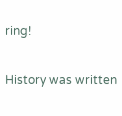ring!

History was written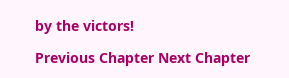by the victors!

Previous Chapter Next Chapter